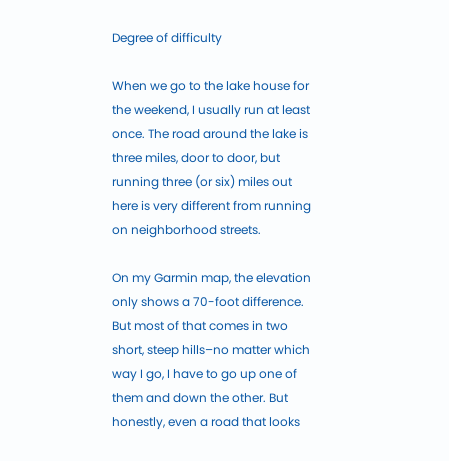Degree of difficulty

When we go to the lake house for the weekend, I usually run at least once. The road around the lake is three miles, door to door, but running three (or six) miles out here is very different from running on neighborhood streets.

On my Garmin map, the elevation only shows a 70-foot difference. But most of that comes in two short, steep hills–no matter which way I go, I have to go up one of them and down the other. But honestly, even a road that looks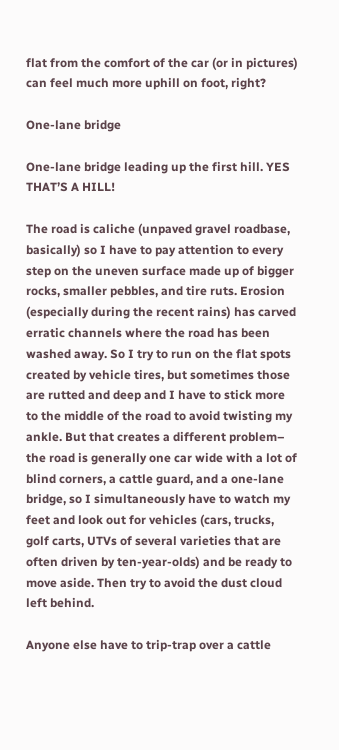flat from the comfort of the car (or in pictures) can feel much more uphill on foot, right?

One-lane bridge

One-lane bridge leading up the first hill. YES THAT’S A HILL!

The road is caliche (unpaved gravel roadbase, basically) so I have to pay attention to every step on the uneven surface made up of bigger rocks, smaller pebbles, and tire ruts. Erosion (especially during the recent rains) has carved erratic channels where the road has been washed away. So I try to run on the flat spots created by vehicle tires, but sometimes those are rutted and deep and I have to stick more to the middle of the road to avoid twisting my ankle. But that creates a different problem– the road is generally one car wide with a lot of blind corners, a cattle guard, and a one-lane bridge, so I simultaneously have to watch my feet and look out for vehicles (cars, trucks, golf carts, UTVs of several varieties that are often driven by ten-year-olds) and be ready to move aside. Then try to avoid the dust cloud left behind.

Anyone else have to trip-trap over a cattle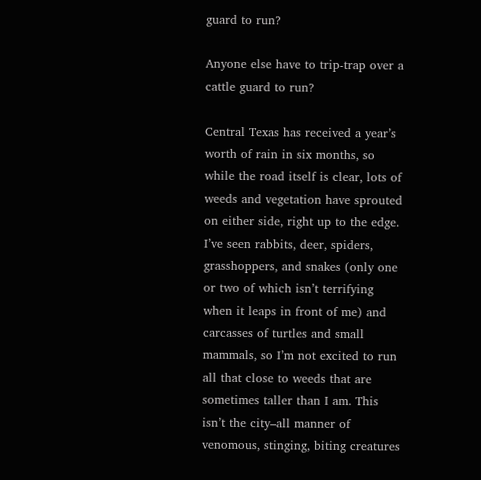guard to run?

Anyone else have to trip-trap over a cattle guard to run?

Central Texas has received a year’s worth of rain in six months, so while the road itself is clear, lots of weeds and vegetation have sprouted on either side, right up to the edge. I’ve seen rabbits, deer, spiders, grasshoppers, and snakes (only one or two of which isn’t terrifying when it leaps in front of me) and carcasses of turtles and small mammals, so I’m not excited to run all that close to weeds that are sometimes taller than I am. This isn’t the city–all manner of venomous, stinging, biting creatures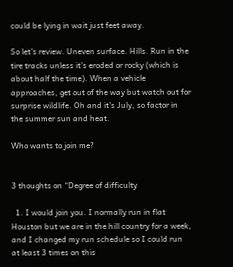could be lying in wait just feet away.

So let’s review. Uneven surface. Hills. Run in the tire tracks unless it’s eroded or rocky (which is about half the time). When a vehicle approaches, get out of the way but watch out for surprise wildlife. Oh and it’s July, so factor in the summer sun and heat.

Who wants to join me?


3 thoughts on “Degree of difficulty

  1. I would join you. I normally run in flat Houston but we are in the hill country for a week, and I changed my run schedule so I could run at least 3 times on this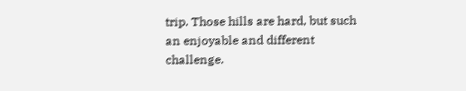trip. Those hills are hard, but such an enjoyable and different challenge.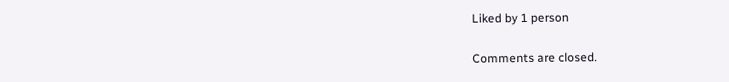Liked by 1 person

Comments are closed.